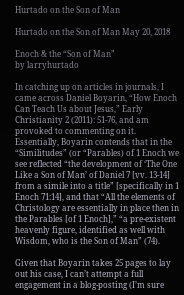Hurtado on the Son of Man

Hurtado on the Son of Man May 20, 2018

Enoch & the “Son of Man”
by larryhurtado

In catching up on articles in journals, I came across Daniel Boyarin, “How Enoch Can Teach Us about Jesus,” Early Christianity 2 (2011): 51-76, and am provoked to commenting on it. Essentially, Boyarin contends that in the “Similitudes” (or “Parables) of 1 Enoch we see reflected “the development of ‘The One Like a Son of Man’ of Daniel 7 [vv. 13-14] from a simile into a title” [specifically in 1 Enoch 71:14], and that “All the elements of Christology are essentially in place then in the Parables [of 1 Enoch],” “a pre-existent heavenly figure, identified as well with Wisdom, who is the Son of Man” (74).

Given that Boyarin takes 25 pages to lay out his case, I can’t attempt a full engagement in a blog-posting (I’m sure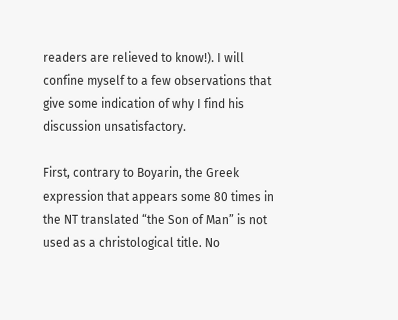readers are relieved to know!). I will confine myself to a few observations that give some indication of why I find his discussion unsatisfactory.

First, contrary to Boyarin, the Greek expression that appears some 80 times in the NT translated “the Son of Man” is not used as a christological title. No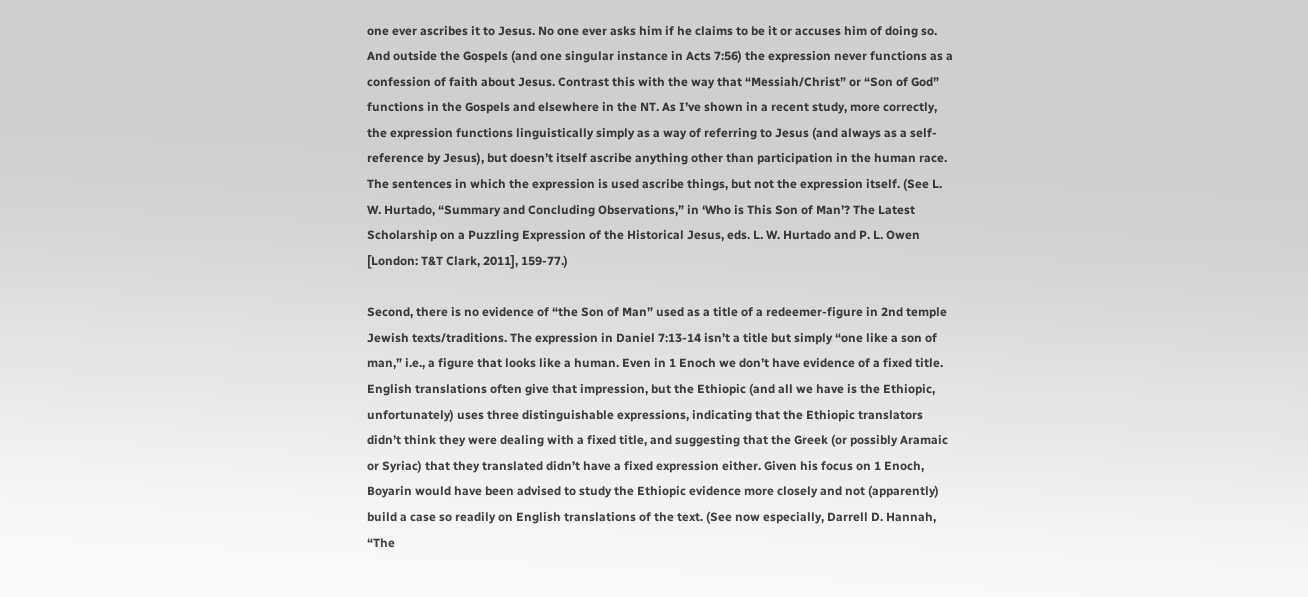one ever ascribes it to Jesus. No one ever asks him if he claims to be it or accuses him of doing so. And outside the Gospels (and one singular instance in Acts 7:56) the expression never functions as a confession of faith about Jesus. Contrast this with the way that “Messiah/Christ” or “Son of God” functions in the Gospels and elsewhere in the NT. As I’ve shown in a recent study, more correctly, the expression functions linguistically simply as a way of referring to Jesus (and always as a self-reference by Jesus), but doesn’t itself ascribe anything other than participation in the human race. The sentences in which the expression is used ascribe things, but not the expression itself. (See L. W. Hurtado, “Summary and Concluding Observations,” in ‘Who is This Son of Man’? The Latest Scholarship on a Puzzling Expression of the Historical Jesus, eds. L. W. Hurtado and P. L. Owen [London: T&T Clark, 2011], 159-77.)

Second, there is no evidence of “the Son of Man” used as a title of a redeemer-figure in 2nd temple Jewish texts/traditions. The expression in Daniel 7:13-14 isn’t a title but simply “one like a son of man,” i.e., a figure that looks like a human. Even in 1 Enoch we don’t have evidence of a fixed title. English translations often give that impression, but the Ethiopic (and all we have is the Ethiopic, unfortunately) uses three distinguishable expressions, indicating that the Ethiopic translators didn’t think they were dealing with a fixed title, and suggesting that the Greek (or possibly Aramaic or Syriac) that they translated didn’t have a fixed expression either. Given his focus on 1 Enoch, Boyarin would have been advised to study the Ethiopic evidence more closely and not (apparently) build a case so readily on English translations of the text. (See now especially, Darrell D. Hannah, “The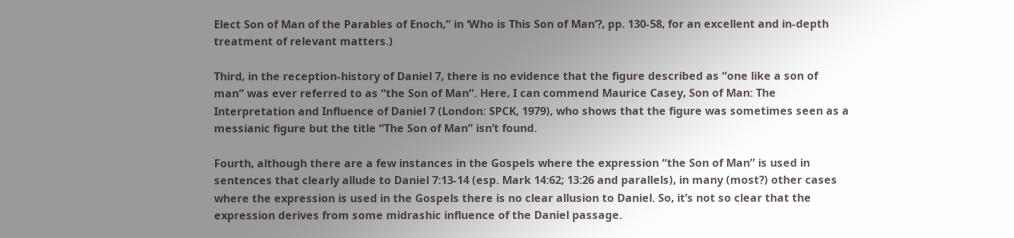Elect Son of Man of the Parables of Enoch,” in ‘Who is This Son of Man’?, pp. 130-58, for an excellent and in-depth treatment of relevant matters.)

Third, in the reception-history of Daniel 7, there is no evidence that the figure described as “one like a son of man” was ever referred to as “the Son of Man”. Here, I can commend Maurice Casey, Son of Man: The Interpretation and Influence of Daniel 7 (London: SPCK, 1979), who shows that the figure was sometimes seen as a messianic figure but the title “The Son of Man” isn’t found.

Fourth, although there are a few instances in the Gospels where the expression “the Son of Man” is used in sentences that clearly allude to Daniel 7:13-14 (esp. Mark 14:62; 13:26 and parallels), in many (most?) other cases where the expression is used in the Gospels there is no clear allusion to Daniel. So, it’s not so clear that the expression derives from some midrashic influence of the Daniel passage.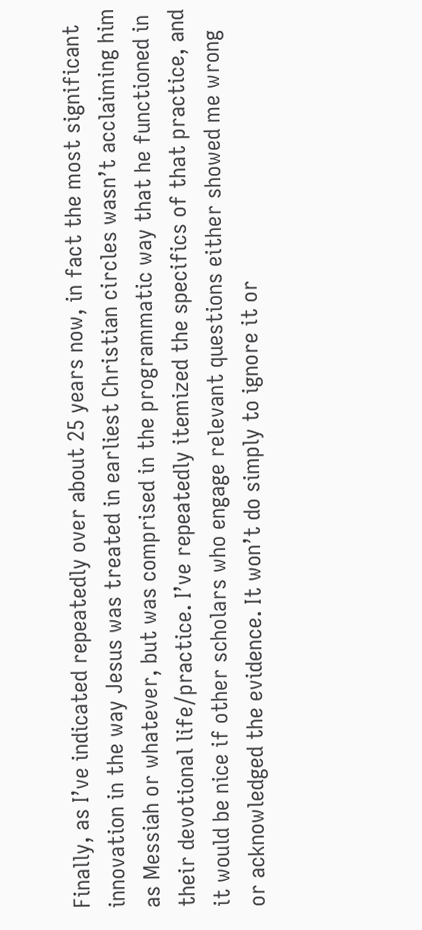Finally, as I’ve indicated repeatedly over about 25 years now, in fact the most significant innovation in the way Jesus was treated in earliest Christian circles wasn’t acclaiming him as Messiah or whatever, but was comprised in the programmatic way that he functioned in their devotional life/practice. I’ve repeatedly itemized the specifics of that practice, and it would be nice if other scholars who engage relevant questions either showed me wrong or acknowledged the evidence. It won’t do simply to ignore it or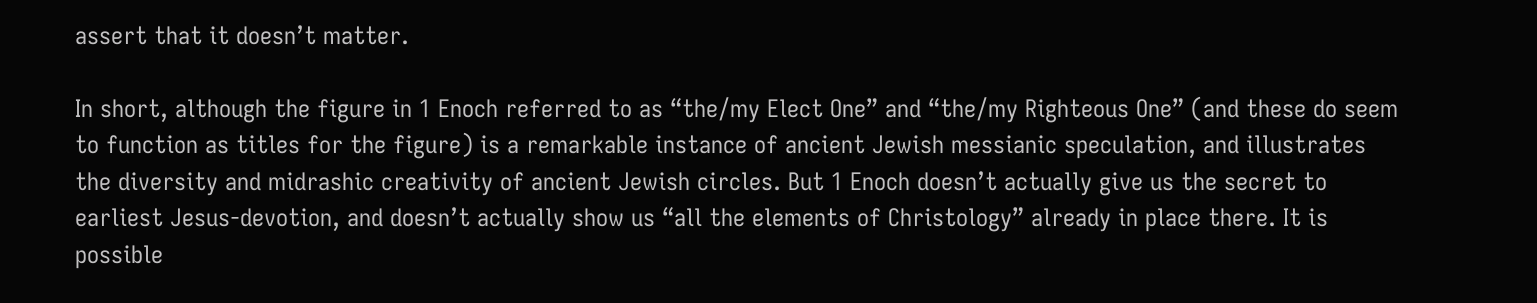assert that it doesn’t matter.

In short, although the figure in 1 Enoch referred to as “the/my Elect One” and “the/my Righteous One” (and these do seem to function as titles for the figure) is a remarkable instance of ancient Jewish messianic speculation, and illustrates the diversity and midrashic creativity of ancient Jewish circles. But 1 Enoch doesn’t actually give us the secret to earliest Jesus-devotion, and doesn’t actually show us “all the elements of Christology” already in place there. It is possible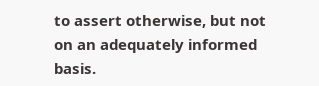to assert otherwise, but not on an adequately informed basis.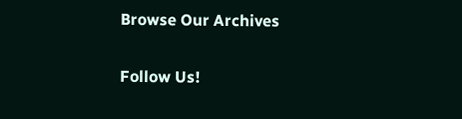Browse Our Archives

Follow Us!